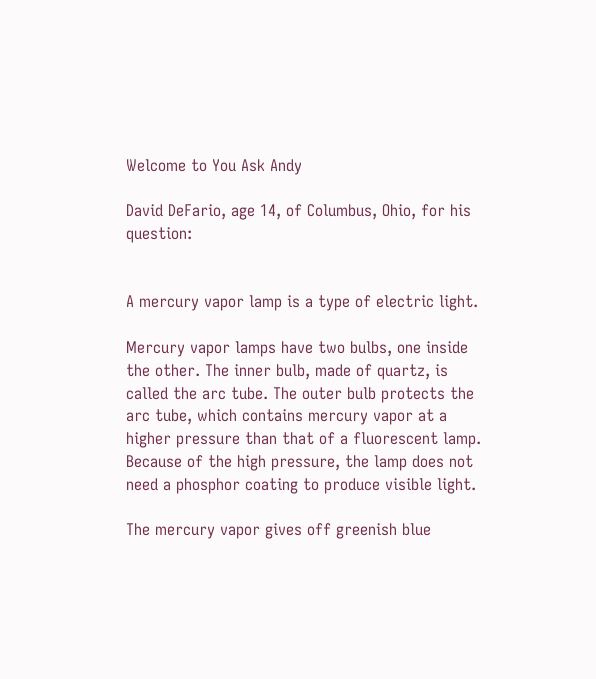Welcome to You Ask Andy

David DeFario, age 14, of Columbus, Ohio, for his question:


A mercury vapor lamp is a type of electric light.

Mercury vapor lamps have two bulbs, one inside the other. The inner bulb, made of quartz, is called the arc tube. The outer bulb protects the arc tube, which contains mercury vapor at a higher pressure than that of a fluorescent lamp. Because of the high pressure, the lamp does not need a phosphor coating to produce visible light.

The mercury vapor gives off greenish blue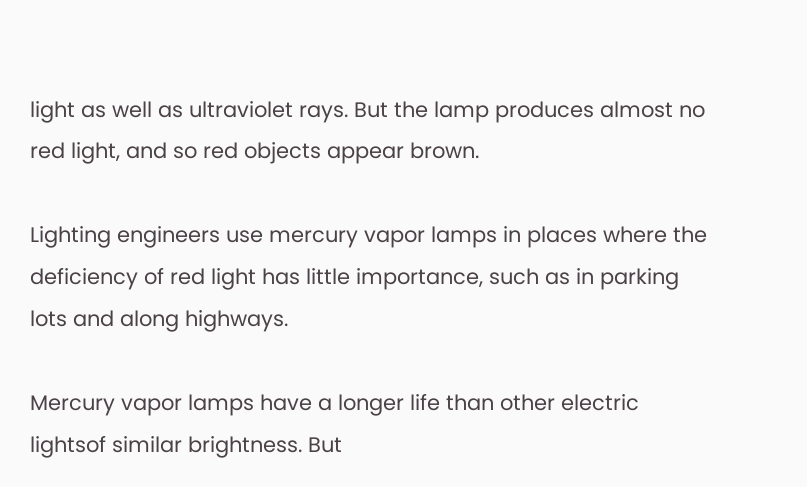light as well as ultraviolet rays. But the lamp produces almost no red light, and so red objects appear brown.

Lighting engineers use mercury vapor lamps in places where the deficiency of red light has little importance, such as in parking lots and along highways.

Mercury vapor lamps have a longer life than other electric lightsof similar brightness. But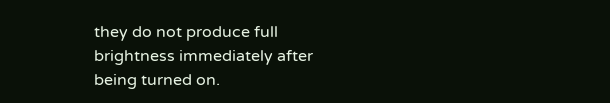they do not produce full brightness immediately after being turned on.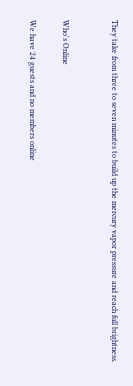They take from three to seven minutes to build up the mercury vapor pressure and reach full brightness.


Who's Online

We have 24 guests and no members online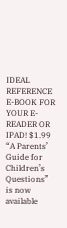IDEAL REFERENCE E-BOOK FOR YOUR E-READER OR IPAD! $1.99 “A Parents’ Guide for Children’s Questions” is now available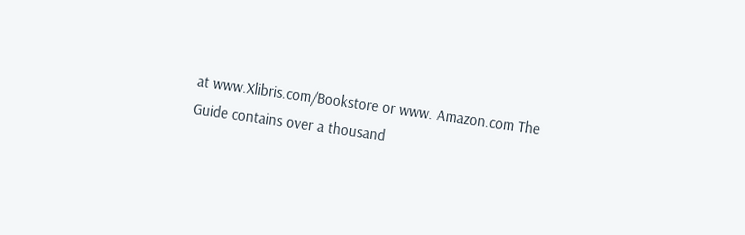at www.Xlibris.com/Bookstore or www. Amazon.com The Guide contains over a thousand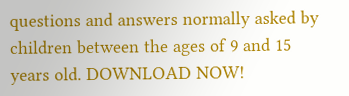questions and answers normally asked by children between the ages of 9 and 15 years old. DOWNLOAD NOW!